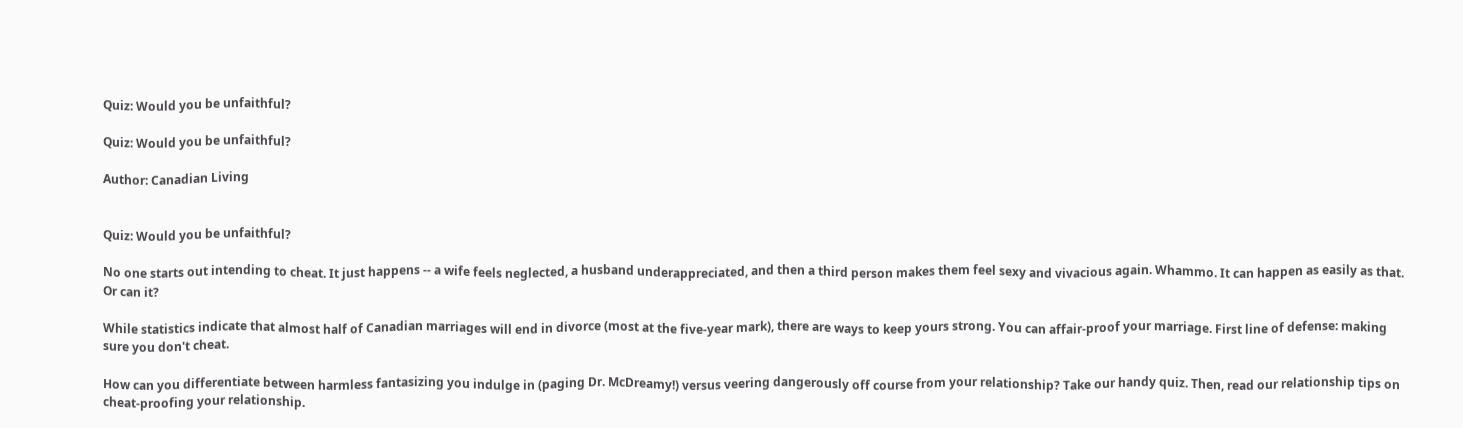Quiz: Would you be unfaithful?

Quiz: Would you be unfaithful?

Author: Canadian Living


Quiz: Would you be unfaithful?

No one starts out intending to cheat. It just happens -- a wife feels neglected, a husband underappreciated, and then a third person makes them feel sexy and vivacious again. Whammo. It can happen as easily as that. Or can it?

While statistics indicate that almost half of Canadian marriages will end in divorce (most at the five-year mark), there are ways to keep yours strong. You can affair-proof your marriage. First line of defense: making sure you don't cheat.

How can you differentiate between harmless fantasizing you indulge in (paging Dr. McDreamy!) versus veering dangerously off course from your relationship? Take our handy quiz. Then, read our relationship tips on cheat-proofing your relationship.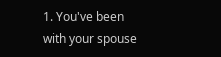1. You've been with your spouse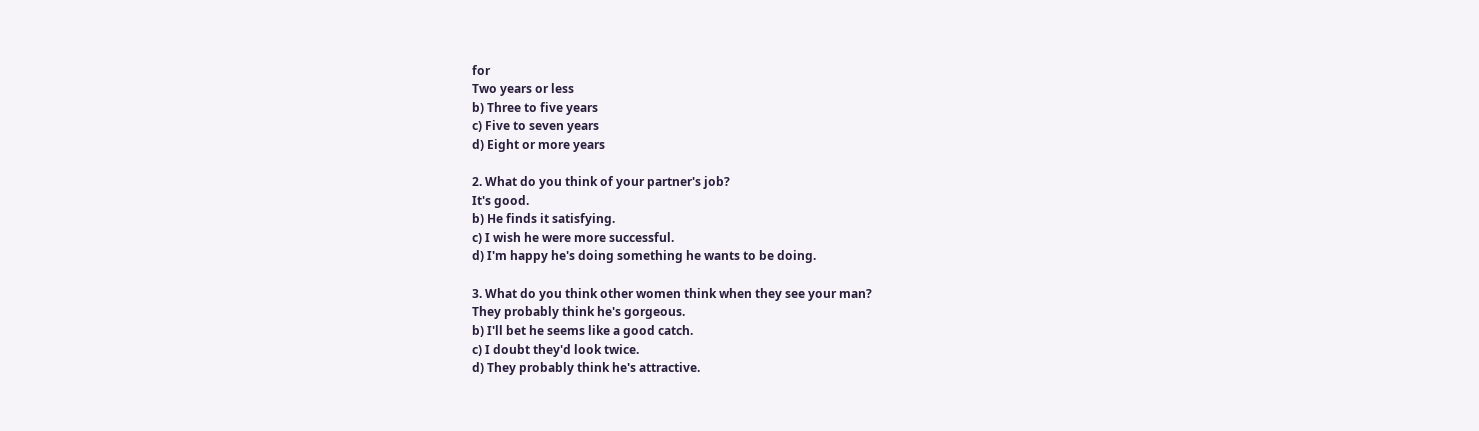for
Two years or less
b) Three to five years
c) Five to seven years
d) Eight or more years

2. What do you think of your partner's job?
It's good.
b) He finds it satisfying.
c) I wish he were more successful.
d) I'm happy he's doing something he wants to be doing.

3. What do you think other women think when they see your man?
They probably think he's gorgeous.
b) I'll bet he seems like a good catch.
c) I doubt they'd look twice.
d) They probably think he's attractive.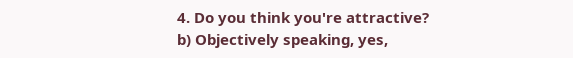4. Do you think you're attractive?
b) Objectively speaking, yes,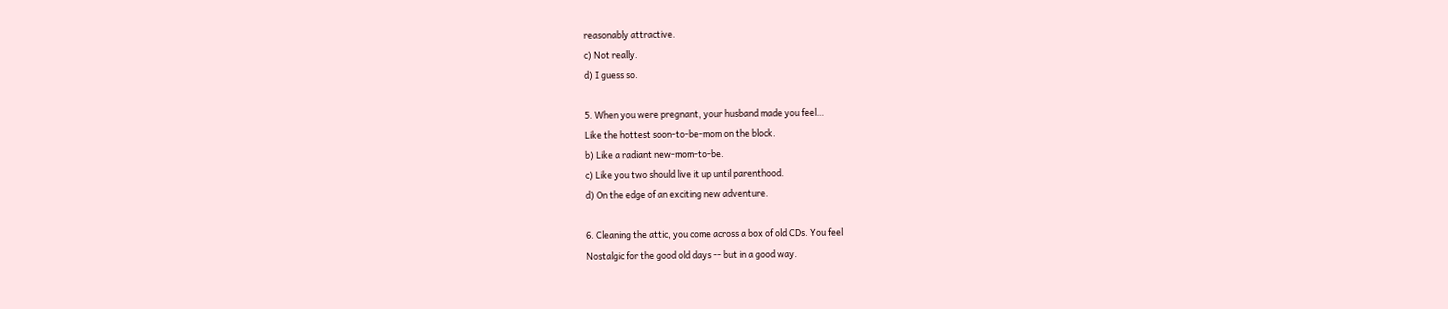reasonably attractive.
c) Not really.
d) I guess so.

5. When you were pregnant, your husband made you feel…
Like the hottest soon-to-be-mom on the block.
b) Like a radiant new-mom-to-be.
c) Like you two should live it up until parenthood.
d) On the edge of an exciting new adventure.

6. Cleaning the attic, you come across a box of old CDs. You feel
Nostalgic for the good old days -- but in a good way.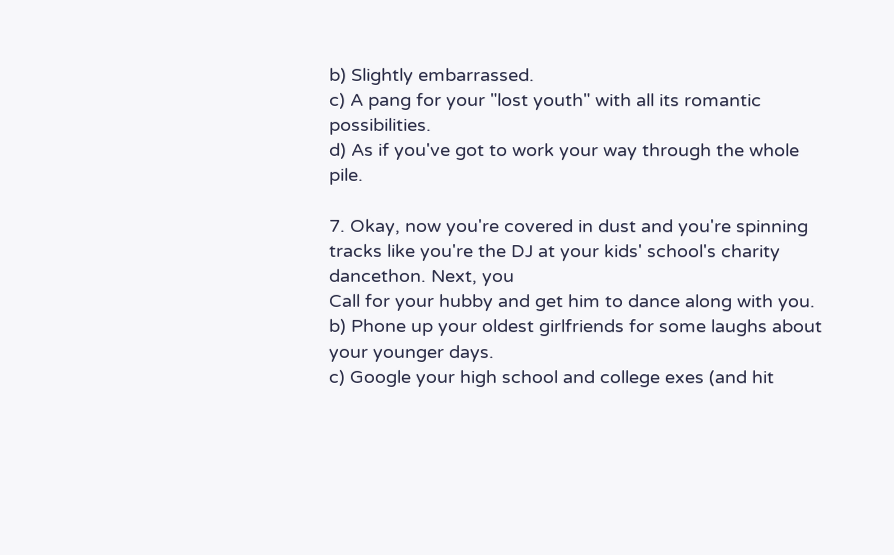b) Slightly embarrassed.
c) A pang for your "lost youth" with all its romantic possibilities.
d) As if you've got to work your way through the whole pile.

7. Okay, now you're covered in dust and you're spinning tracks like you're the DJ at your kids' school's charity dancethon. Next, you
Call for your hubby and get him to dance along with you.
b) Phone up your oldest girlfriends for some laughs about your younger days.
c) Google your high school and college exes (and hit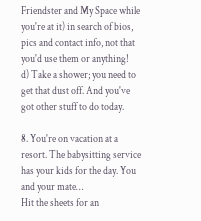Friendster and My Space while you're at it) in search of bios, pics and contact info, not that you'd use them or anything!
d) Take a shower; you need to get that dust off. And you've got other stuff to do today.

8. You're on vacation at a resort. The babysitting service has your kids for the day. You and your mate…
Hit the sheets for an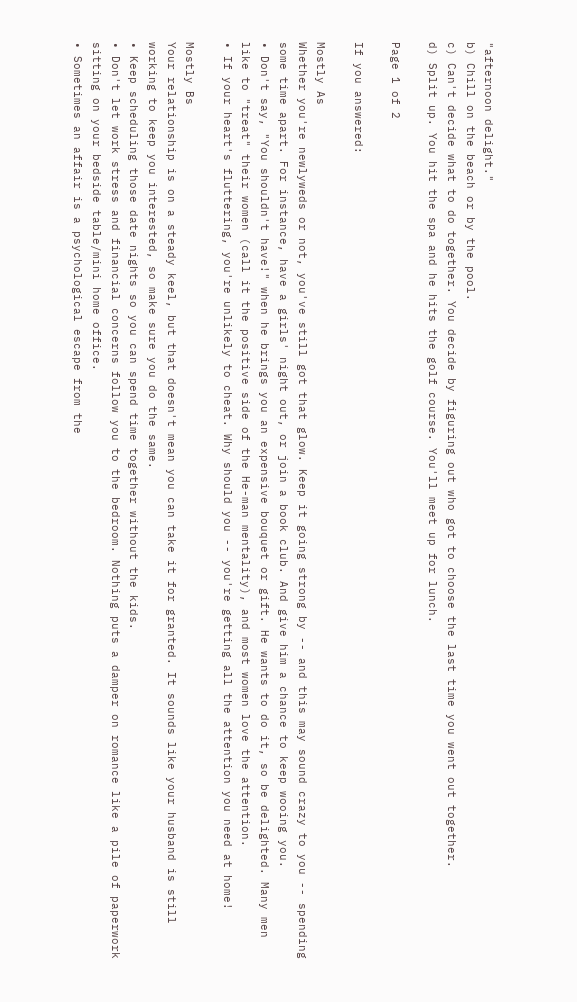"afternoon delight."
b) Chill on the beach or by the pool.
c) Can't decide what to do together. You decide by figuring out who got to choose the last time you went out together.
d) Split up. You hit the spa and he hits the golf course. You'll meet up for lunch.

Page 1 of 2

If you answered:

Mostly As
Whether you're newlyweds or not, you've still got that glow. Keep it going strong by -- and this may sound crazy to you -- spending some time apart. For instance, have a girls' night out, or join a book club. And give him a chance to keep wooing you.
• Don't say, "You shouldn't have!" when he brings you an expensive bouquet or gift. He wants to do it, so be delighted. Many men like to "treat" their women (call it the positive side of the He-man mentality), and most women love the attention.
• If your heart's fluttering, you're unlikely to cheat. Why should you -- you're getting all the attention you need at home!

Mostly Bs
Your relationship is on a steady keel, but that doesn't mean you can take it for granted. It sounds like your husband is still working to keep you interested, so make sure you do the same.
• Keep scheduling those date nights so you can spend time together without the kids.
• Don't let work stress and financial concerns follow you to the bedroom. Nothing puts a damper on romance like a pile of paperwork sitting on your bedside table/mini home office.
• Sometimes an affair is a psychological escape from the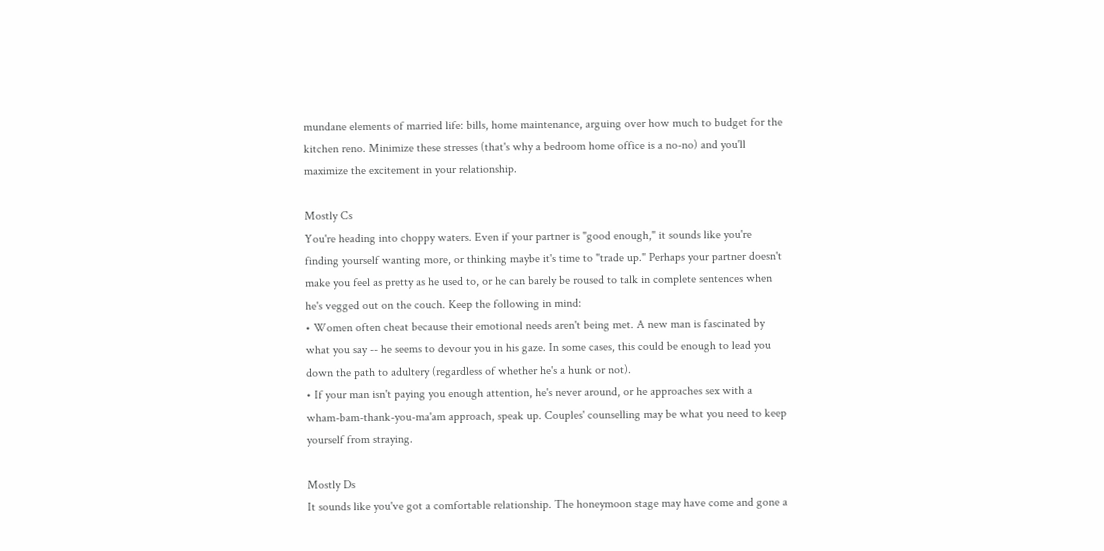mundane elements of married life: bills, home maintenance, arguing over how much to budget for the kitchen reno. Minimize these stresses (that's why a bedroom home office is a no-no) and you'll maximize the excitement in your relationship.

Mostly Cs
You're heading into choppy waters. Even if your partner is "good enough," it sounds like you're finding yourself wanting more, or thinking maybe it's time to "trade up." Perhaps your partner doesn't make you feel as pretty as he used to, or he can barely be roused to talk in complete sentences when he's vegged out on the couch. Keep the following in mind:
• Women often cheat because their emotional needs aren't being met. A new man is fascinated by what you say -- he seems to devour you in his gaze. In some cases, this could be enough to lead you down the path to adultery (regardless of whether he's a hunk or not).
• If your man isn't paying you enough attention, he's never around, or he approaches sex with a wham-bam-thank-you-ma'am approach, speak up. Couples' counselling may be what you need to keep yourself from straying.

Mostly Ds
It sounds like you've got a comfortable relationship. The honeymoon stage may have come and gone a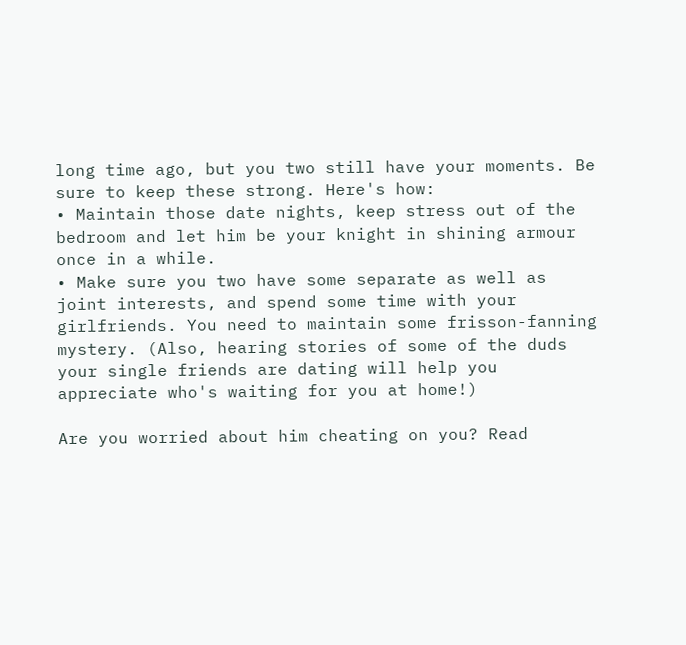long time ago, but you two still have your moments. Be sure to keep these strong. Here's how:
• Maintain those date nights, keep stress out of the bedroom and let him be your knight in shining armour once in a while.
• Make sure you two have some separate as well as joint interests, and spend some time with your girlfriends. You need to maintain some frisson-fanning mystery. (Also, hearing stories of some of the duds your single friends are dating will help you appreciate who's waiting for you at home!)

Are you worried about him cheating on you? Read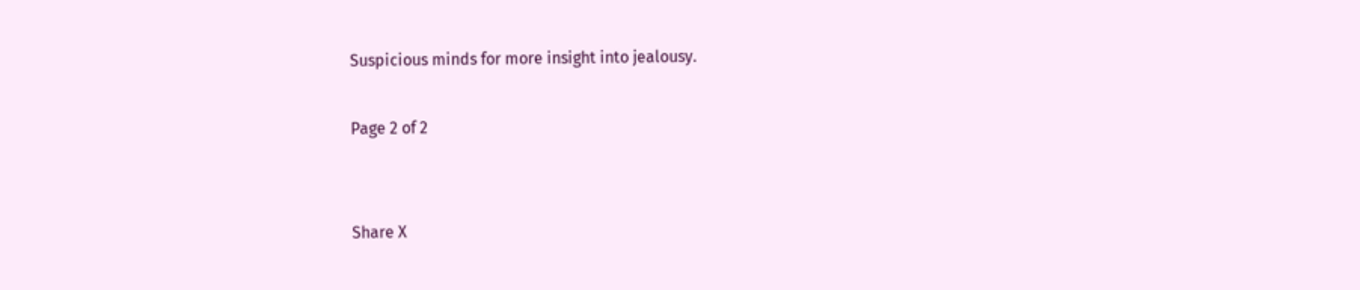Suspicious minds for more insight into jealousy.

Page 2 of 2


Share X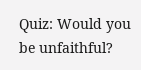Quiz: Would you be unfaithful?